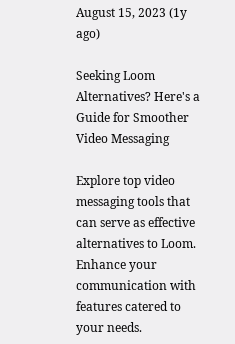August 15, 2023 (1y ago)

Seeking Loom Alternatives? Here's a Guide for Smoother Video Messaging

Explore top video messaging tools that can serve as effective alternatives to Loom. Enhance your communication with features catered to your needs.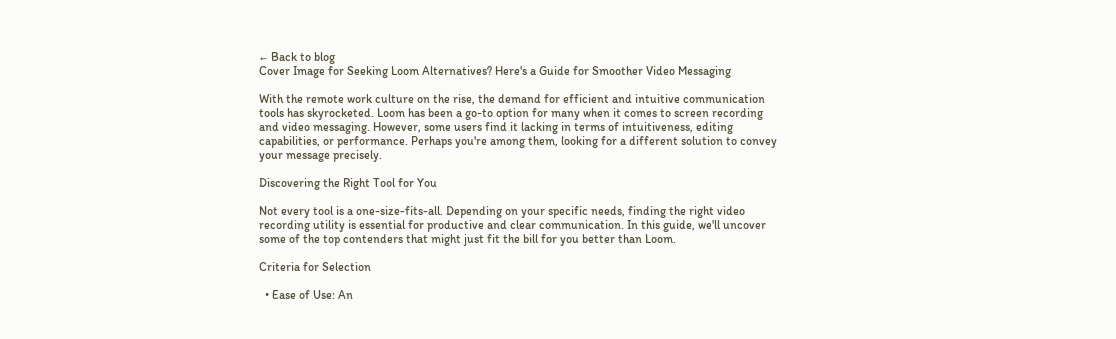← Back to blog
Cover Image for Seeking Loom Alternatives? Here's a Guide for Smoother Video Messaging

With the remote work culture on the rise, the demand for efficient and intuitive communication tools has skyrocketed. Loom has been a go-to option for many when it comes to screen recording and video messaging. However, some users find it lacking in terms of intuitiveness, editing capabilities, or performance. Perhaps you're among them, looking for a different solution to convey your message precisely.

Discovering the Right Tool for You

Not every tool is a one-size-fits-all. Depending on your specific needs, finding the right video recording utility is essential for productive and clear communication. In this guide, we'll uncover some of the top contenders that might just fit the bill for you better than Loom.

Criteria for Selection

  • Ease of Use: An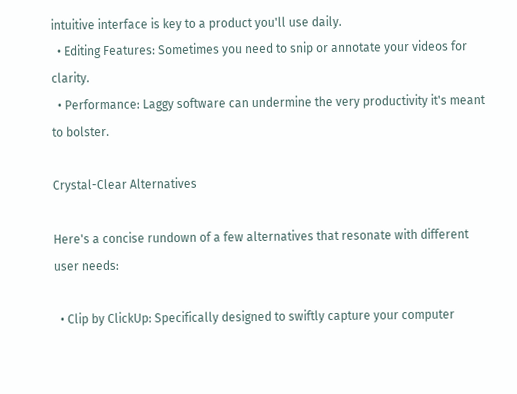intuitive interface is key to a product you'll use daily.
  • Editing Features: Sometimes you need to snip or annotate your videos for clarity.
  • Performance: Laggy software can undermine the very productivity it's meant to bolster.

Crystal-Clear Alternatives

Here's a concise rundown of a few alternatives that resonate with different user needs:

  • Clip by ClickUp: Specifically designed to swiftly capture your computer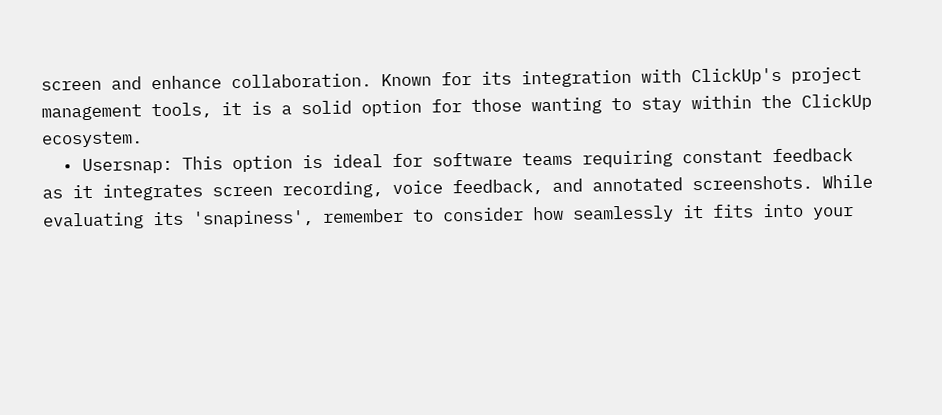screen and enhance collaboration. Known for its integration with ClickUp's project management tools, it is a solid option for those wanting to stay within the ClickUp ecosystem.
  • Usersnap: This option is ideal for software teams requiring constant feedback as it integrates screen recording, voice feedback, and annotated screenshots. While evaluating its 'snapiness', remember to consider how seamlessly it fits into your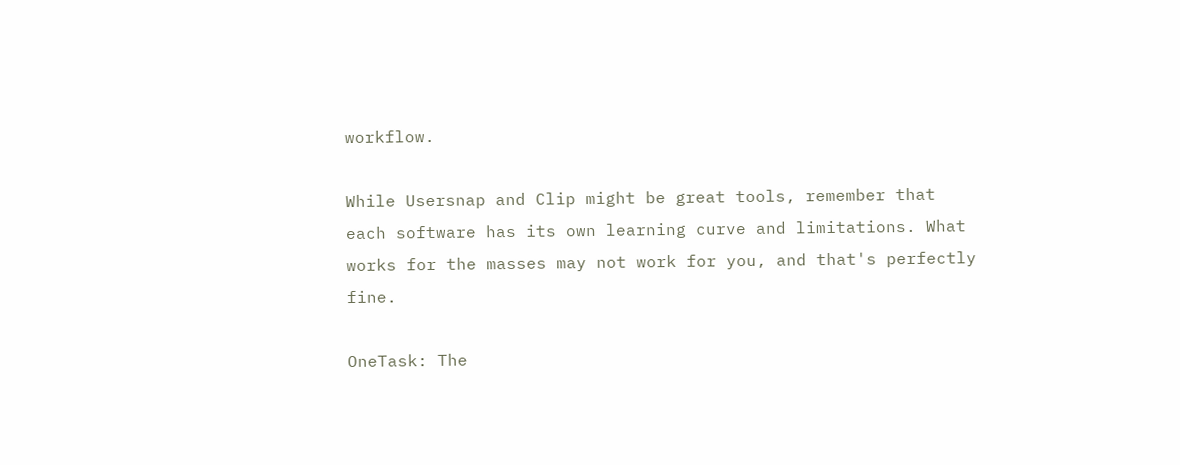workflow.

While Usersnap and Clip might be great tools, remember that each software has its own learning curve and limitations. What works for the masses may not work for you, and that's perfectly fine.

OneTask: The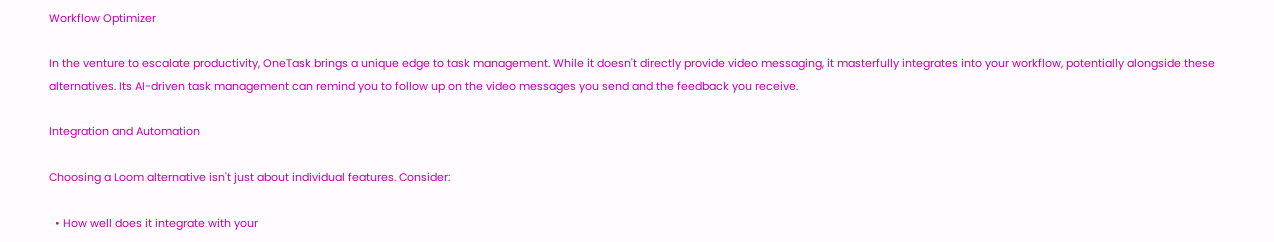Workflow Optimizer

In the venture to escalate productivity, OneTask brings a unique edge to task management. While it doesn't directly provide video messaging, it masterfully integrates into your workflow, potentially alongside these alternatives. Its AI-driven task management can remind you to follow up on the video messages you send and the feedback you receive.

Integration and Automation

Choosing a Loom alternative isn't just about individual features. Consider:

  • How well does it integrate with your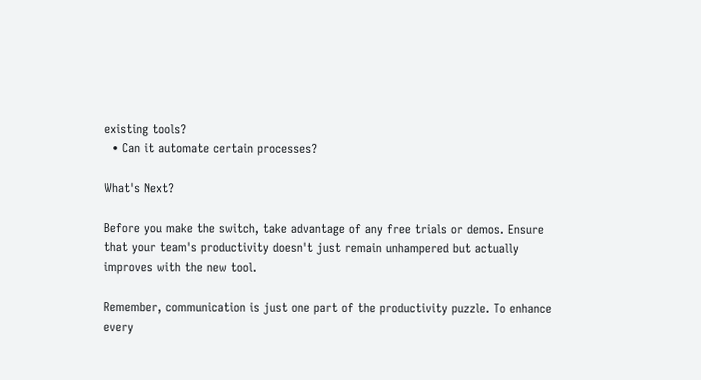existing tools?
  • Can it automate certain processes?

What's Next?

Before you make the switch, take advantage of any free trials or demos. Ensure that your team's productivity doesn't just remain unhampered but actually improves with the new tool.

Remember, communication is just one part of the productivity puzzle. To enhance every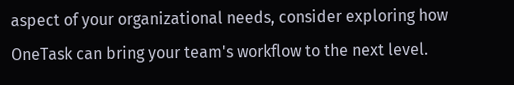aspect of your organizational needs, consider exploring how OneTask can bring your team's workflow to the next level.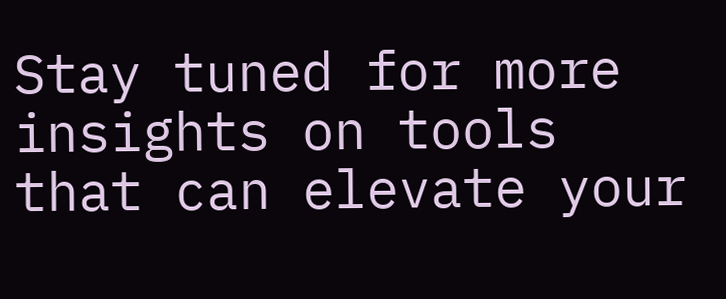Stay tuned for more insights on tools that can elevate your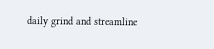daily grind and streamline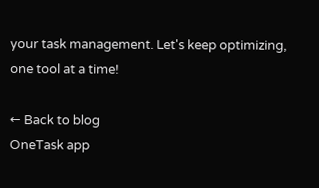your task management. Let's keep optimizing, one tool at a time!

← Back to blog
OneTask app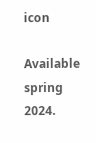icon

Available spring 2024.